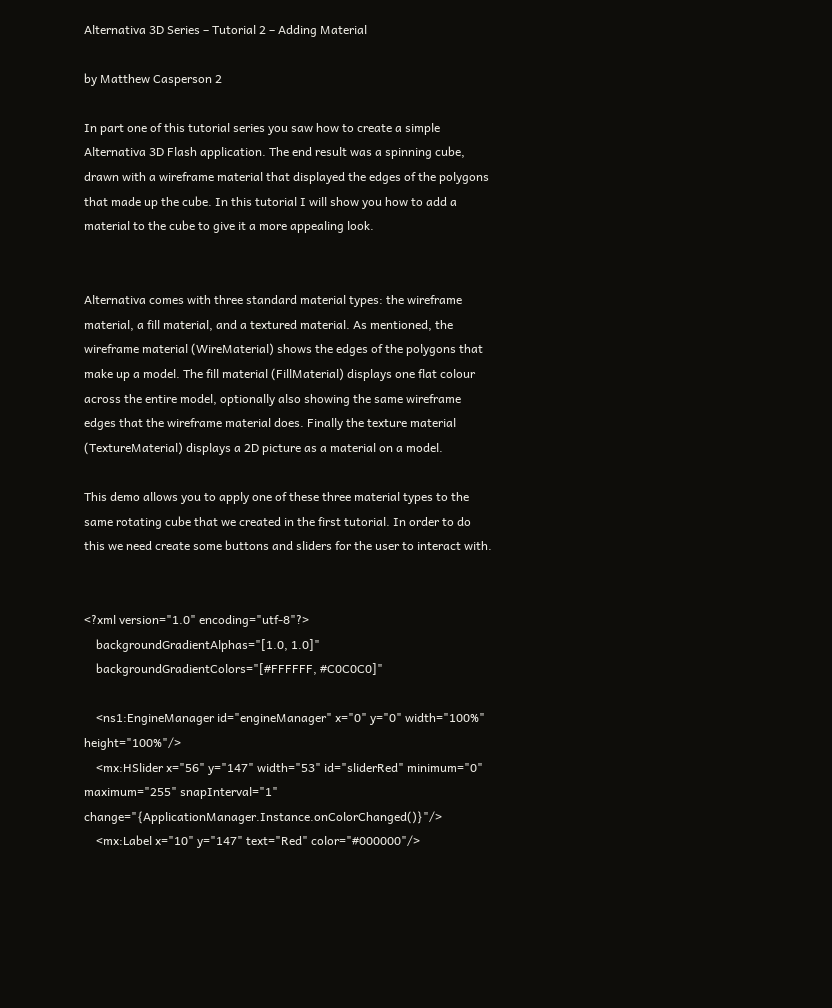Alternativa 3D Series – Tutorial 2 – Adding Material

by Matthew Casperson 2

In part one of this tutorial series you saw how to create a simple Alternativa 3D Flash application. The end result was a spinning cube, drawn with a wireframe material that displayed the edges of the polygons that made up the cube. In this tutorial I will show you how to add a material to the cube to give it a more appealing look.


Alternativa comes with three standard material types: the wireframe material, a fill material, and a textured material. As mentioned, the wireframe material (WireMaterial) shows the edges of the polygons that make up a model. The fill material (FillMaterial) displays one flat colour across the entire model, optionally also showing the same wireframe edges that the wireframe material does. Finally the texture material (TextureMaterial) displays a 2D picture as a material on a model.

This demo allows you to apply one of these three material types to the same rotating cube that we created in the first tutorial. In order to do this we need create some buttons and sliders for the user to interact with.


<?xml version="1.0" encoding="utf-8"?>
    backgroundGradientAlphas="[1.0, 1.0]"
    backgroundGradientColors="[#FFFFFF, #C0C0C0]"

    <ns1:EngineManager id="engineManager" x="0" y="0" width="100%" height="100%"/>
    <mx:HSlider x="56" y="147" width="53" id="sliderRed" minimum="0" maximum="255" snapInterval="1" change="{ApplicationManager.Instance.onColorChanged()}"/>
    <mx:Label x="10" y="147" text="Red" color="#000000"/>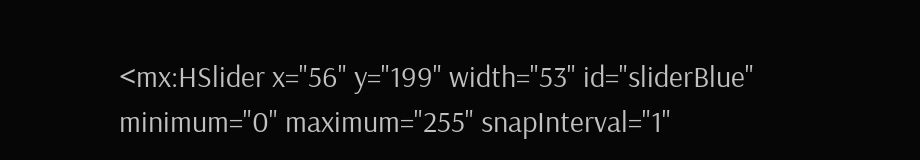<mx:HSlider x="56" y="199" width="53" id="sliderBlue" minimum="0" maximum="255" snapInterval="1"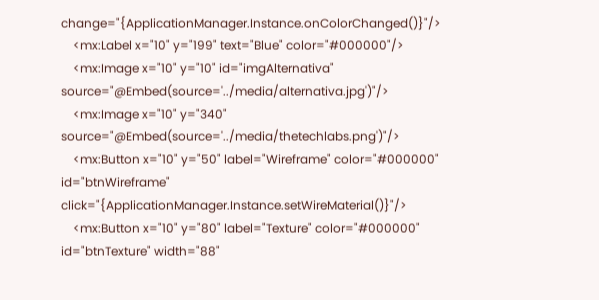change="{ApplicationManager.Instance.onColorChanged()}"/>
    <mx:Label x="10" y="199" text="Blue" color="#000000"/>
    <mx:Image x="10" y="10" id="imgAlternativa" source="@Embed(source='../media/alternativa.jpg')"/>
    <mx:Image x="10" y="340" source="@Embed(source='../media/thetechlabs.png')"/>
    <mx:Button x="10" y="50" label="Wireframe" color="#000000" id="btnWireframe" click="{ApplicationManager.Instance.setWireMaterial()}"/>
    <mx:Button x="10" y="80" label="Texture" color="#000000" id="btnTexture" width="88"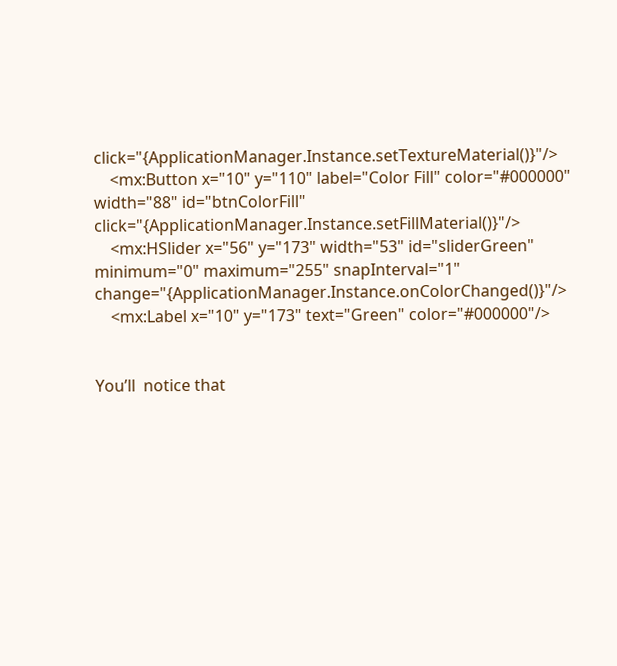click="{ApplicationManager.Instance.setTextureMaterial()}"/>
    <mx:Button x="10" y="110" label="Color Fill" color="#000000" width="88" id="btnColorFill" click="{ApplicationManager.Instance.setFillMaterial()}"/>
    <mx:HSlider x="56" y="173" width="53" id="sliderGreen" minimum="0" maximum="255" snapInterval="1" change="{ApplicationManager.Instance.onColorChanged()}"/>
    <mx:Label x="10" y="173" text="Green" color="#000000"/>


You’ll  notice that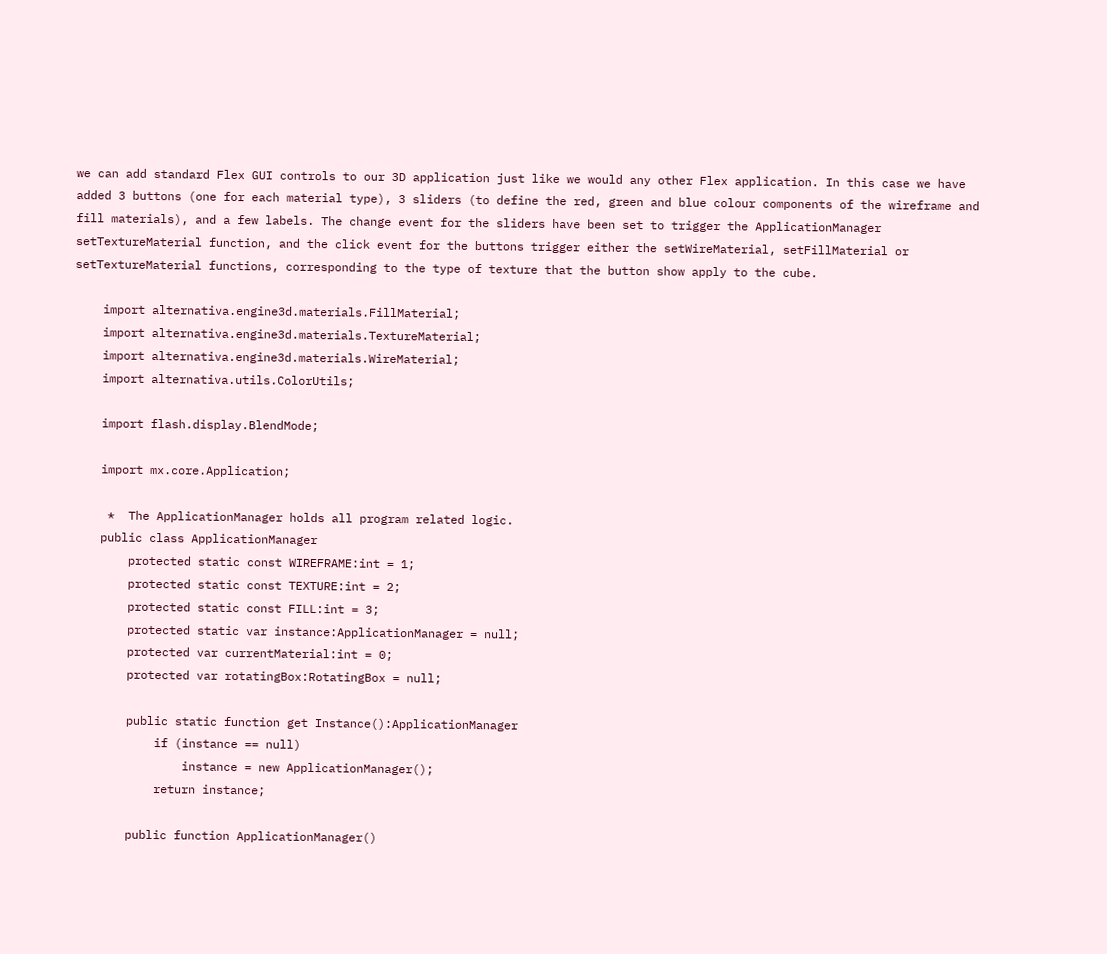we can add standard Flex GUI controls to our 3D application just like we would any other Flex application. In this case we have added 3 buttons (one for each material type), 3 sliders (to define the red, green and blue colour components of the wireframe and fill materials), and a few labels. The change event for the sliders have been set to trigger the ApplicationManager setTextureMaterial function, and the click event for the buttons trigger either the setWireMaterial, setFillMaterial or setTextureMaterial functions, corresponding to the type of texture that the button show apply to the cube.

    import alternativa.engine3d.materials.FillMaterial;
    import alternativa.engine3d.materials.TextureMaterial;
    import alternativa.engine3d.materials.WireMaterial;
    import alternativa.utils.ColorUtils;

    import flash.display.BlendMode;

    import mx.core.Application;

     *  The ApplicationManager holds all program related logic.
    public class ApplicationManager
        protected static const WIREFRAME:int = 1;
        protected static const TEXTURE:int = 2;
        protected static const FILL:int = 3;
        protected static var instance:ApplicationManager = null;
        protected var currentMaterial:int = 0;
        protected var rotatingBox:RotatingBox = null;

        public static function get Instance():ApplicationManager
            if (instance == null)
                instance = new ApplicationManager();
            return instance;

        public function ApplicationManager()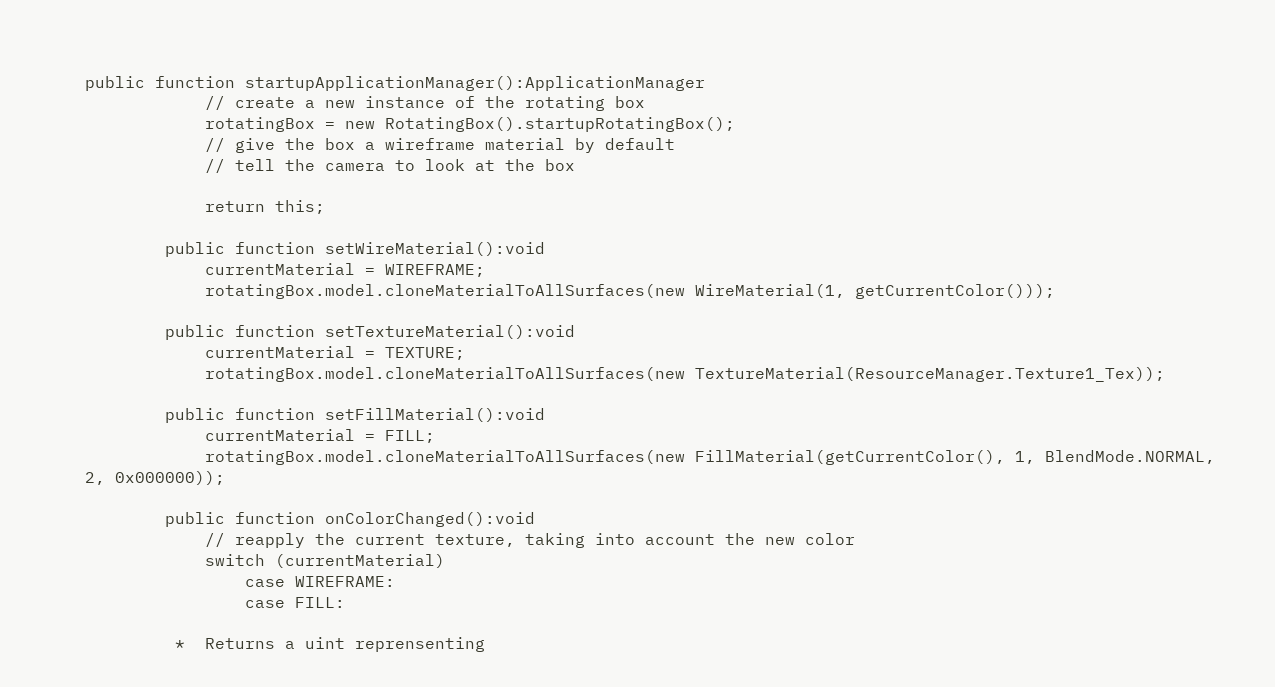public function startupApplicationManager():ApplicationManager
            // create a new instance of the rotating box
            rotatingBox = new RotatingBox().startupRotatingBox();
            // give the box a wireframe material by default
            // tell the camera to look at the box

            return this;

        public function setWireMaterial():void
            currentMaterial = WIREFRAME;
            rotatingBox.model.cloneMaterialToAllSurfaces(new WireMaterial(1, getCurrentColor()));

        public function setTextureMaterial():void
            currentMaterial = TEXTURE;
            rotatingBox.model.cloneMaterialToAllSurfaces(new TextureMaterial(ResourceManager.Texture1_Tex));

        public function setFillMaterial():void
            currentMaterial = FILL;
            rotatingBox.model.cloneMaterialToAllSurfaces(new FillMaterial(getCurrentColor(), 1, BlendMode.NORMAL, 2, 0x000000));

        public function onColorChanged():void
            // reapply the current texture, taking into account the new color
            switch (currentMaterial)
                case WIREFRAME:
                case FILL:

         *  Returns a uint reprensenting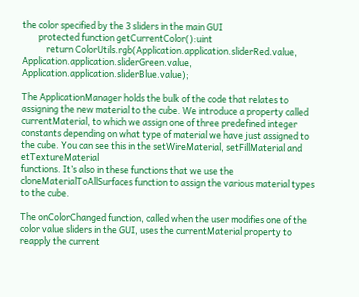the color specified by the 3 sliders in the main GUI
        protected function getCurrentColor():uint
            return ColorUtils.rgb(Application.application.sliderRed.value, Application.application.sliderGreen.value, Application.application.sliderBlue.value);

The ApplicationManager holds the bulk of the code that relates to assigning the new material to the cube. We introduce a property called currentMaterial, to which we assign one of three predefined integer constants depending on what type of material we have just assigned to the cube. You can see this in the setWireMaterial, setFillMaterial and etTextureMaterial
functions. It’s also in these functions that we use the cloneMaterialToAllSurfaces function to assign the various material types to the cube.

The onColorChanged function, called when the user modifies one of the color value sliders in the GUI, uses the currentMaterial property to reapply the current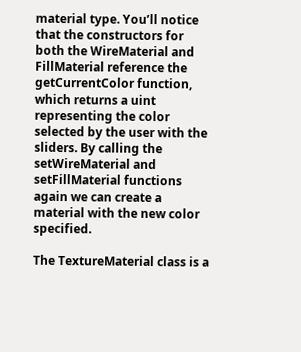material type. You’ll notice that the constructors for both the WireMaterial and FillMaterial reference the getCurrentColor function, which returns a uint representing the color selected by the user with the sliders. By calling the setWireMaterial and setFillMaterial functions again we can create a material with the new color specified.

The TextureMaterial class is a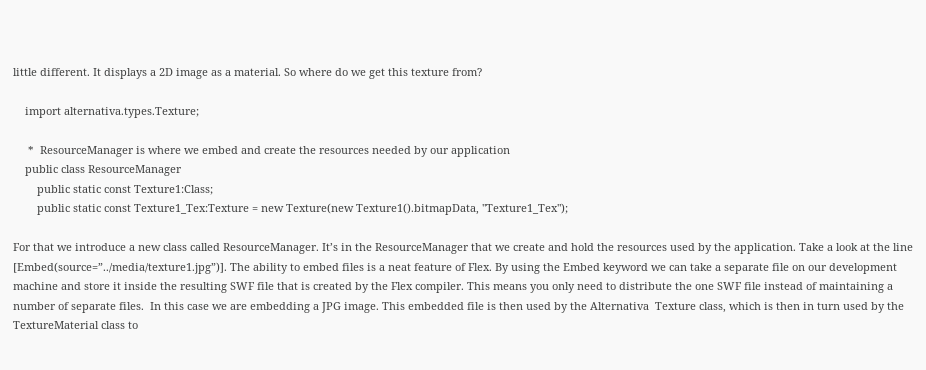little different. It displays a 2D image as a material. So where do we get this texture from?

    import alternativa.types.Texture;

     *  ResourceManager is where we embed and create the resources needed by our application
    public class ResourceManager
        public static const Texture1:Class;
        public static const Texture1_Tex:Texture = new Texture(new Texture1().bitmapData, "Texture1_Tex");

For that we introduce a new class called ResourceManager. It’s in the ResourceManager that we create and hold the resources used by the application. Take a look at the line  [Embed(source=”../media/texture1.jpg”)]. The ability to embed files is a neat feature of Flex. By using the Embed keyword we can take a separate file on our development machine and store it inside the resulting SWF file that is created by the Flex compiler. This means you only need to distribute the one SWF file instead of maintaining a number of separate files.  In this case we are embedding a JPG image. This embedded file is then used by the Alternativa  Texture class, which is then in turn used by the TextureMaterial class to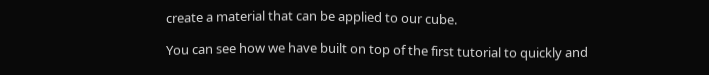create a material that can be applied to our cube.

You can see how we have built on top of the first tutorial to quickly and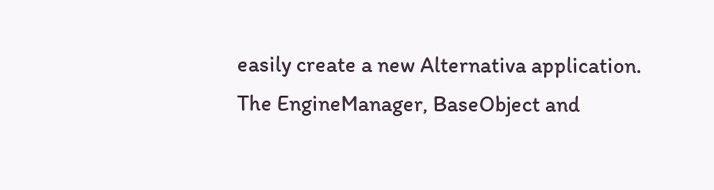easily create a new Alternativa application. The EngineManager, BaseObject and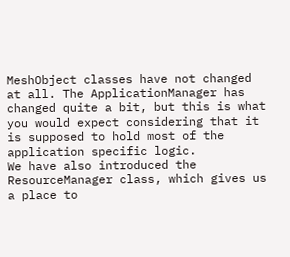MeshObject classes have not changed at all. The ApplicationManager has changed quite a bit, but this is what you would expect considering that it is supposed to hold most of the application specific logic.
We have also introduced the ResourceManager class, which gives us a place to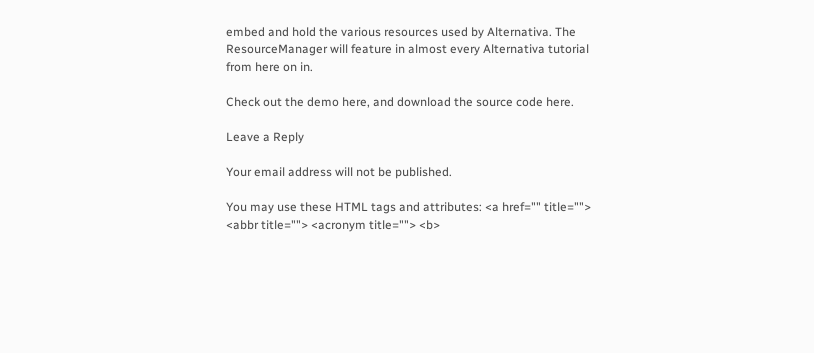embed and hold the various resources used by Alternativa. The ResourceManager will feature in almost every Alternativa tutorial from here on in.

Check out the demo here, and download the source code here.

Leave a Reply

Your email address will not be published.

You may use these HTML tags and attributes: <a href="" title=""> <abbr title=""> <acronym title=""> <b>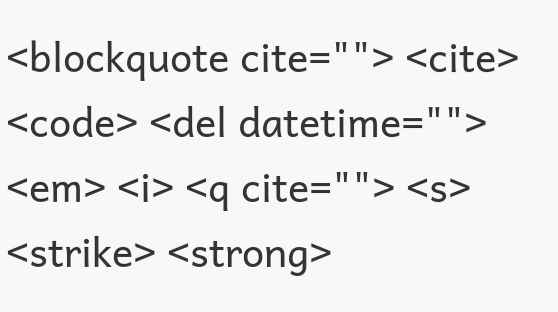<blockquote cite=""> <cite> <code> <del datetime=""> <em> <i> <q cite=""> <s> <strike> <strong>